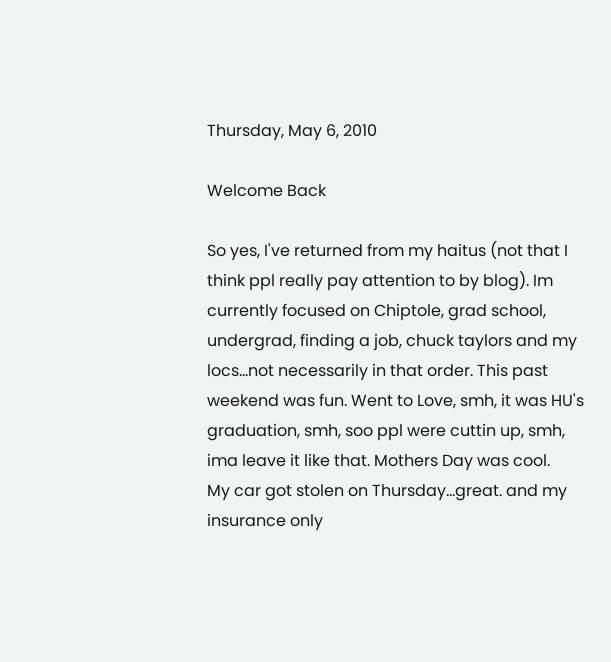Thursday, May 6, 2010

Welcome Back

So yes, I've returned from my haitus (not that I think ppl really pay attention to by blog). Im currently focused on Chiptole, grad school, undergrad, finding a job, chuck taylors and my locs...not necessarily in that order. This past weekend was fun. Went to Love, smh, it was HU's graduation, smh, soo ppl were cuttin up, smh, ima leave it like that. Mothers Day was cool.
My car got stolen on Thursday...great. and my insurance only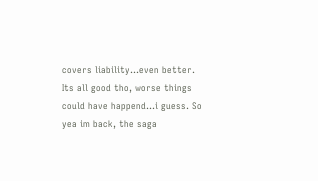covers liability...even better.
Its all good tho, worse things could have happend...i guess. So yea im back, the saga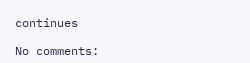continues

No comments: